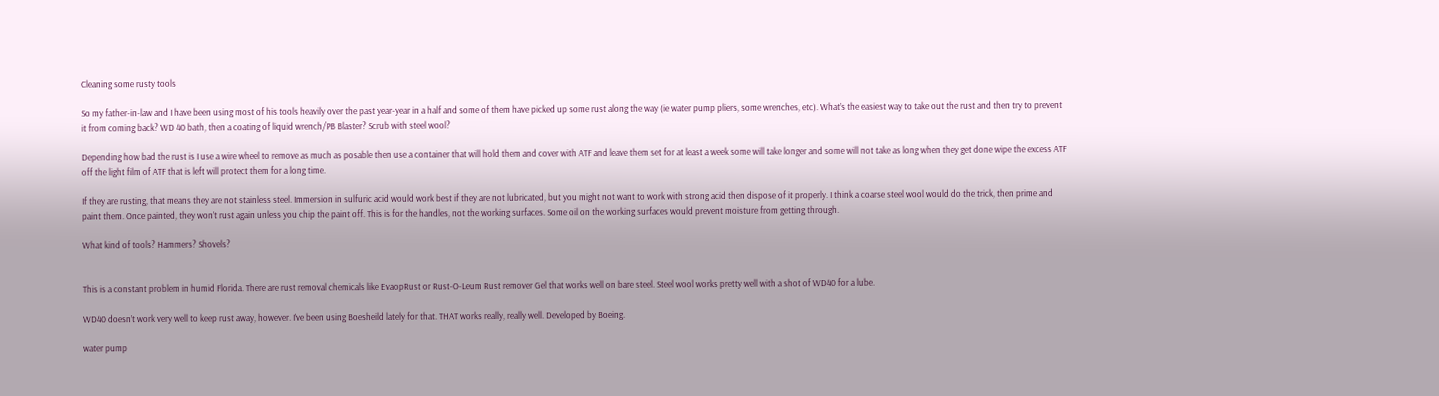Cleaning some rusty tools

So my father-in-law and I have been using most of his tools heavily over the past year-year in a half and some of them have picked up some rust along the way (ie water pump pliers, some wrenches, etc). What’s the easiest way to take out the rust and then try to prevent it from coming back? WD 40 bath, then a coating of liquid wrench/PB Blaster? Scrub with steel wool?

Depending how bad the rust is I use a wire wheel to remove as much as posable then use a container that will hold them and cover with ATF and leave them set for at least a week some will take longer and some will not take as long when they get done wipe the excess ATF off the light film of ATF that is left will protect them for a long time.

If they are rusting, that means they are not stainless steel. Immersion in sulfuric acid would work best if they are not lubricated, but you might not want to work with strong acid then dispose of it properly. I think a coarse steel wool would do the trick, then prime and paint them. Once painted, they won’t rust again unless you chip the paint off. This is for the handles, not the working surfaces. Some oil on the working surfaces would prevent moisture from getting through.

What kind of tools? Hammers? Shovels?


This is a constant problem in humid Florida. There are rust removal chemicals like EvaopRust or Rust-O-Leum Rust remover Gel that works well on bare steel. Steel wool works pretty well with a shot of WD40 for a lube.

WD40 doesn’t work very well to keep rust away, however. I’ve been using Boesheild lately for that. THAT works really, really well. Developed by Boeing.

water pump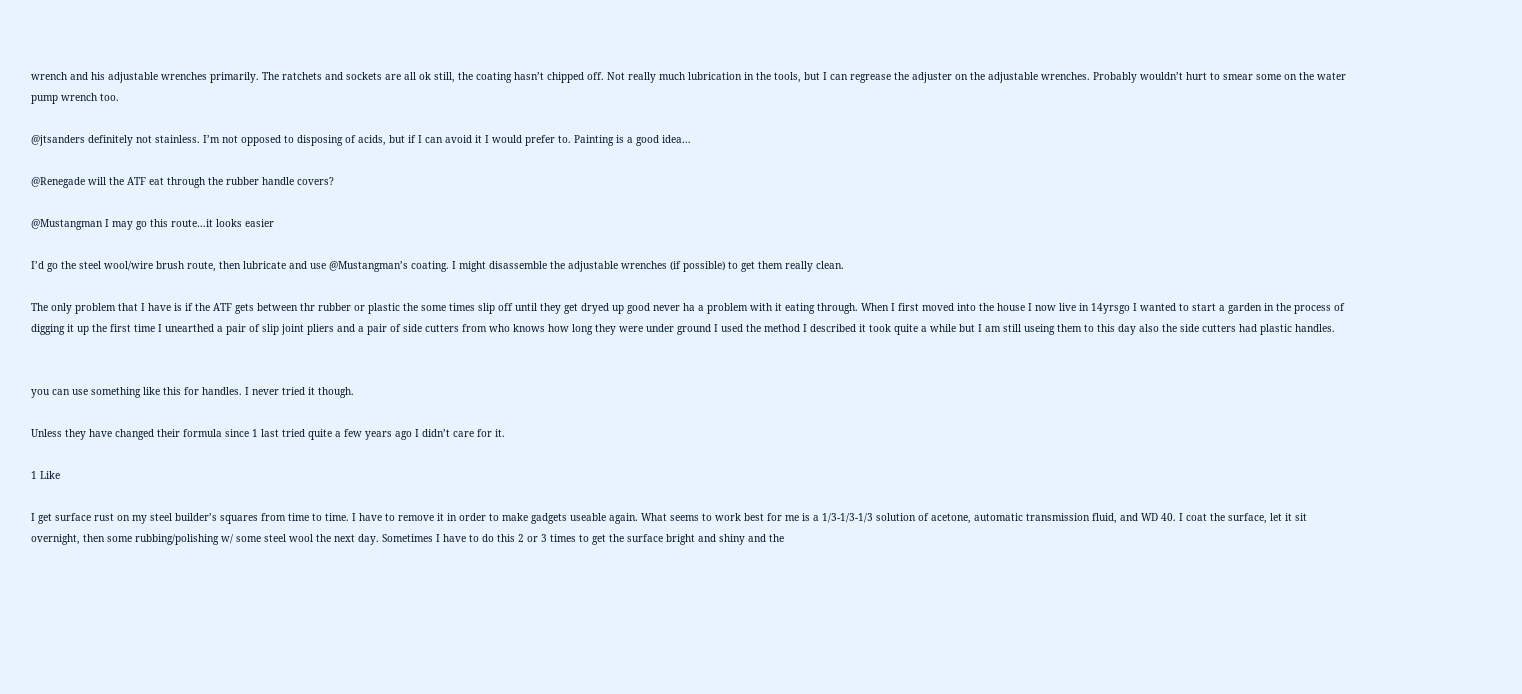wrench and his adjustable wrenches primarily. The ratchets and sockets are all ok still, the coating hasn’t chipped off. Not really much lubrication in the tools, but I can regrease the adjuster on the adjustable wrenches. Probably wouldn’t hurt to smear some on the water pump wrench too.

@jtsanders definitely not stainless. I’m not opposed to disposing of acids, but if I can avoid it I would prefer to. Painting is a good idea…

@Renegade will the ATF eat through the rubber handle covers?

@Mustangman I may go this route…it looks easier

I’d go the steel wool/wire brush route, then lubricate and use @Mustangman’s coating. I might disassemble the adjustable wrenches (if possible) to get them really clean.

The only problem that I have is if the ATF gets between thr rubber or plastic the some times slip off until they get dryed up good never ha a problem with it eating through. When I first moved into the house I now live in 14yrsgo I wanted to start a garden in the process of digging it up the first time I unearthed a pair of slip joint pliers and a pair of side cutters from who knows how long they were under ground I used the method I described it took quite a while but I am still useing them to this day also the side cutters had plastic handles.


you can use something like this for handles. I never tried it though.

Unless they have changed their formula since 1 last tried quite a few years ago I didn’t care for it.

1 Like

I get surface rust on my steel builder’s squares from time to time. I have to remove it in order to make gadgets useable again. What seems to work best for me is a 1/3-1/3-1/3 solution of acetone, automatic transmission fluid, and WD 40. I coat the surface, let it sit overnight, then some rubbing/polishing w/ some steel wool the next day. Sometimes I have to do this 2 or 3 times to get the surface bright and shiny and the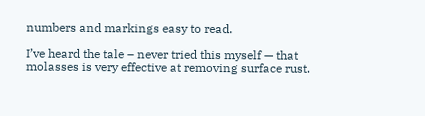numbers and markings easy to read.

I’ve heard the tale – never tried this myself — that molasses is very effective at removing surface rust.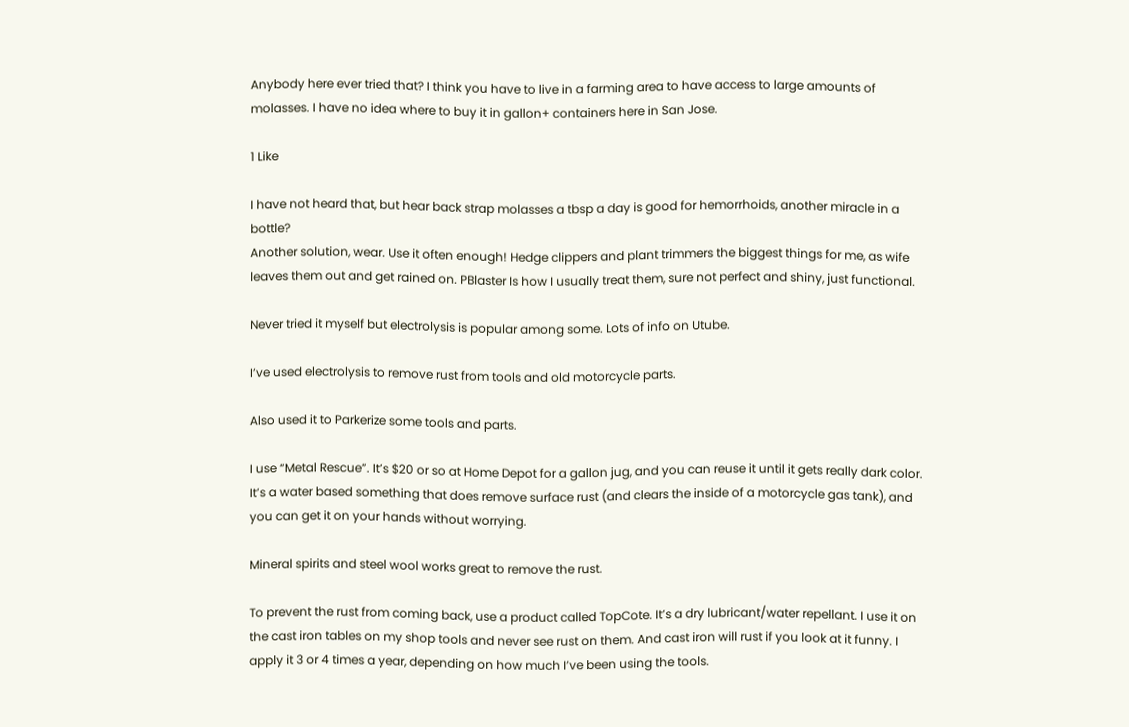Anybody here ever tried that? I think you have to live in a farming area to have access to large amounts of molasses. I have no idea where to buy it in gallon+ containers here in San Jose.

1 Like

I have not heard that, but hear back strap molasses a tbsp a day is good for hemorrhoids, another miracle in a bottle?
Another solution, wear. Use it often enough! Hedge clippers and plant trimmers the biggest things for me, as wife leaves them out and get rained on. PBlaster Is how I usually treat them, sure not perfect and shiny, just functional.

Never tried it myself but electrolysis is popular among some. Lots of info on Utube.

I’ve used electrolysis to remove rust from tools and old motorcycle parts.

Also used it to Parkerize some tools and parts.

I use “Metal Rescue”. It’s $20 or so at Home Depot for a gallon jug, and you can reuse it until it gets really dark color. It’s a water based something that does remove surface rust (and clears the inside of a motorcycle gas tank), and you can get it on your hands without worrying.

Mineral spirits and steel wool works great to remove the rust.

To prevent the rust from coming back, use a product called TopCote. It’s a dry lubricant/water repellant. I use it on the cast iron tables on my shop tools and never see rust on them. And cast iron will rust if you look at it funny. I apply it 3 or 4 times a year, depending on how much I’ve been using the tools.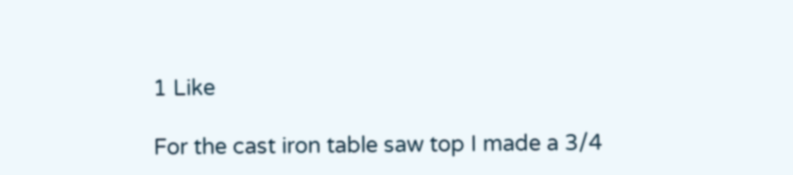1 Like

For the cast iron table saw top I made a 3/4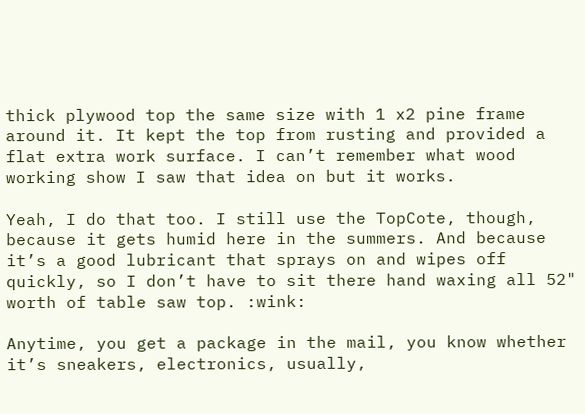thick plywood top the same size with 1 x2 pine frame around it. It kept the top from rusting and provided a flat extra work surface. I can’t remember what wood working show I saw that idea on but it works.

Yeah, I do that too. I still use the TopCote, though, because it gets humid here in the summers. And because it’s a good lubricant that sprays on and wipes off quickly, so I don’t have to sit there hand waxing all 52" worth of table saw top. :wink:

Anytime, you get a package in the mail, you know whether it’s sneakers, electronics, usually,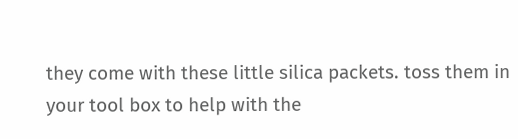they come with these little silica packets. toss them in your tool box to help with the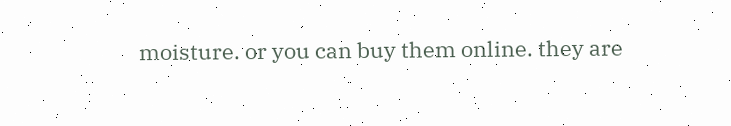moisture. or you can buy them online. they are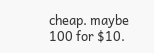cheap. maybe 100 for $10.